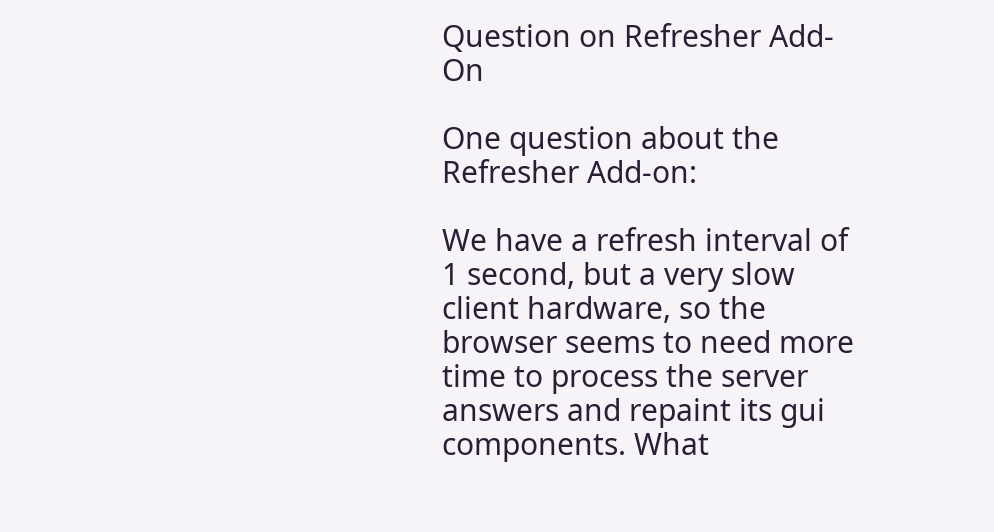Question on Refresher Add-On

One question about the Refresher Add-on:

We have a refresh interval of 1 second, but a very slow client hardware, so the browser seems to need more time to process the server answers and repaint its gui components. What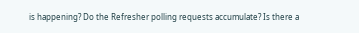is happening? Do the Refresher polling requests accumulate? Is there a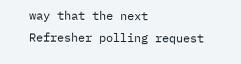way that the next Refresher polling request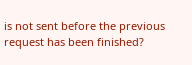is not sent before the previous request has been finished?